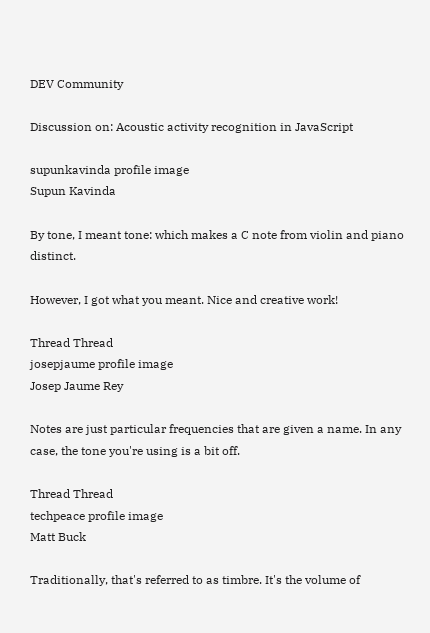DEV Community

Discussion on: Acoustic activity recognition in JavaScript

supunkavinda profile image
Supun Kavinda

By tone, I meant tone: which makes a C note from violin and piano distinct.

However, I got what you meant. Nice and creative work!

Thread Thread
josepjaume profile image
Josep Jaume Rey

Notes are just particular frequencies that are given a name. In any case, the tone you're using is a bit off.

Thread Thread
techpeace profile image
Matt Buck

Traditionally, that's referred to as timbre. It's the volume of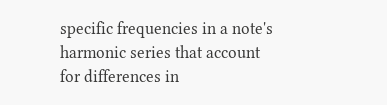specific frequencies in a note's harmonic series that account for differences in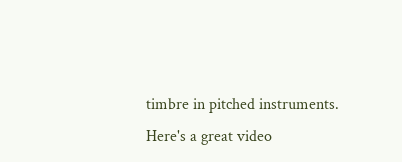timbre in pitched instruments. Here's a great video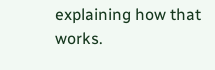explaining how that works.